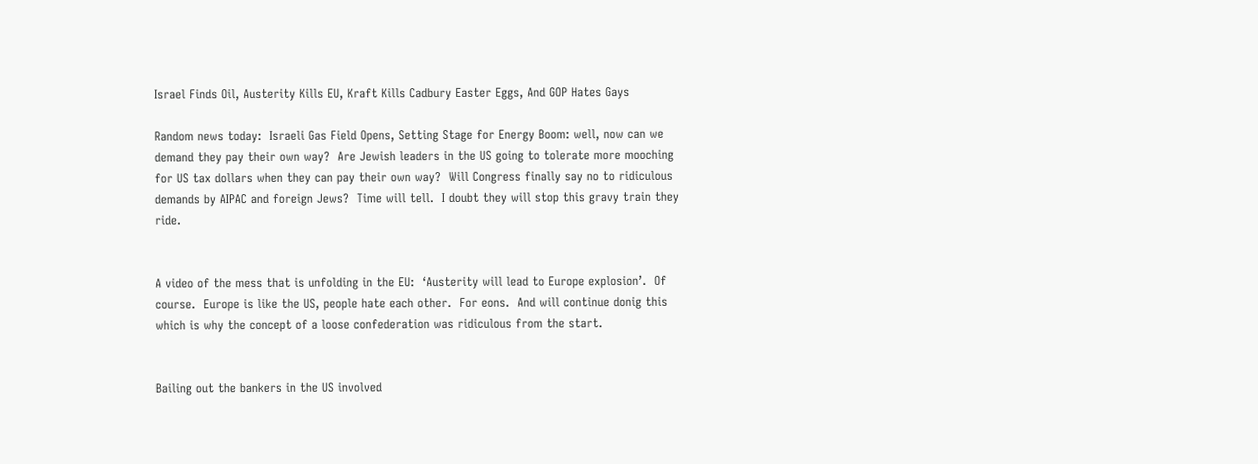Israel Finds Oil, Austerity Kills EU, Kraft Kills Cadbury Easter Eggs, And GOP Hates Gays

Random news today:  Israeli Gas Field Opens, Setting Stage for Energy Boom: well, now can we demand they pay their own way?  Are Jewish leaders in the US going to tolerate more mooching for US tax dollars when they can pay their own way?  Will Congress finally say no to ridiculous demands by AIPAC and foreign Jews?  Time will tell.  I doubt they will stop this gravy train they ride.


A video of the mess that is unfolding in the EU:  ‘Austerity will lead to Europe explosion’.  Of course.  Europe is like the US, people hate each other.  For eons.  And will continue donig this which is why the concept of a loose confederation was ridiculous from the start.


Bailing out the bankers in the US involved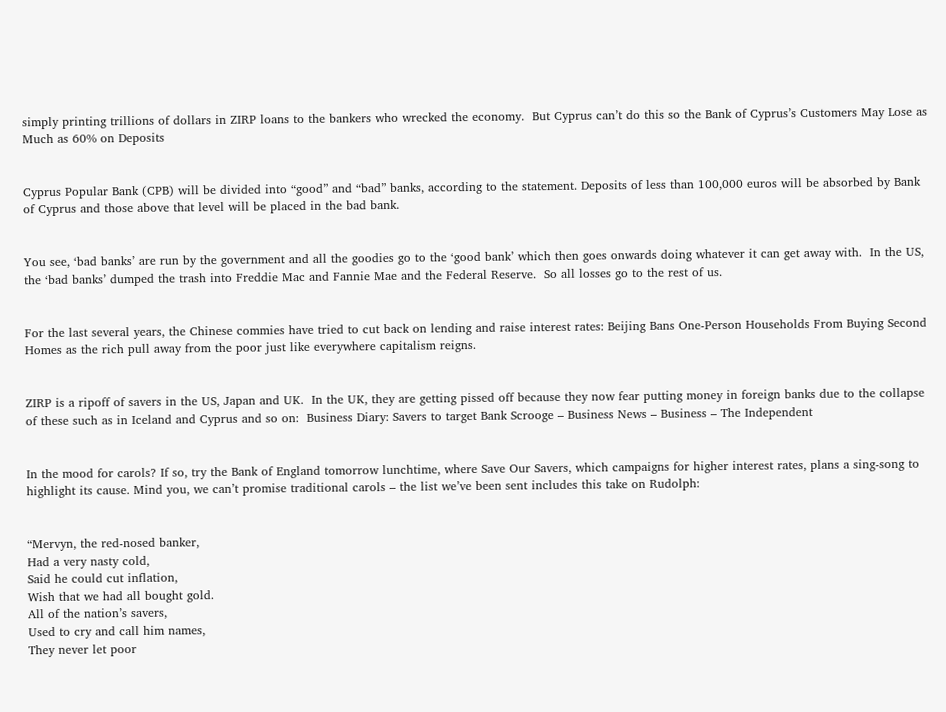simply printing trillions of dollars in ZIRP loans to the bankers who wrecked the economy.  But Cyprus can’t do this so the Bank of Cyprus’s Customers May Lose as Much as 60% on Deposits


Cyprus Popular Bank (CPB) will be divided into “good” and “bad” banks, according to the statement. Deposits of less than 100,000 euros will be absorbed by Bank of Cyprus and those above that level will be placed in the bad bank.


You see, ‘bad banks’ are run by the government and all the goodies go to the ‘good bank’ which then goes onwards doing whatever it can get away with.  In the US, the ‘bad banks’ dumped the trash into Freddie Mac and Fannie Mae and the Federal Reserve.  So all losses go to the rest of us.


For the last several years, the Chinese commies have tried to cut back on lending and raise interest rates: Beijing Bans One-Person Households From Buying Second Homes as the rich pull away from the poor just like everywhere capitalism reigns.


ZIRP is a ripoff of savers in the US, Japan and UK.  In the UK, they are getting pissed off because they now fear putting money in foreign banks due to the collapse of these such as in Iceland and Cyprus and so on:  Business Diary: Savers to target Bank Scrooge – Business News – Business – The Independent


In the mood for carols? If so, try the Bank of England tomorrow lunchtime, where Save Our Savers, which campaigns for higher interest rates, plans a sing-song to highlight its cause. Mind you, we can’t promise traditional carols – the list we’ve been sent includes this take on Rudolph:


“Mervyn, the red-nosed banker,
Had a very nasty cold,
Said he could cut inflation,
Wish that we had all bought gold.
All of the nation’s savers,
Used to cry and call him names,
They never let poor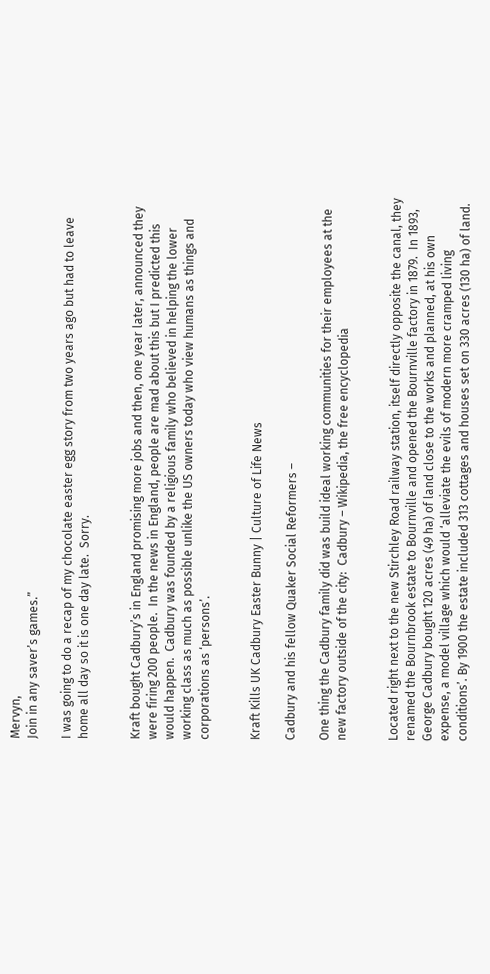Mervyn,
Join in any saver’s games.”

I was going to do a recap of my chocolate easter egg story from two years ago but had to leave home all day so it is one day late.  Sorry.


Kraft bought Cadbury’s in England promising more jobs and then, one year later, announced they were firing 200 people.  In the news in England, people are mad about this but I predicted this would happen.  Cadbury was founded by a religious family who believed in helping the lower working class as much as possible unlike the US owners today who view humans as things and corporations as ‘persons’.


Kraft Kills UK Cadbury Easter Bunny | Culture of Life News

Cadbury and his fellow Quaker Social Reformers –

One thing the Cadbury family did was build ideal working communities for their employees at the new factory outside of the city:  Cadbury – Wikipedia, the free encyclopedia


Located right next to the new Stirchley Road railway station, itself directly opposite the canal, they renamed the Bournbrook estate to Bournville and opened the Bournville factory in 1879.  In 1893, George Cadbury bought 120 acres (49 ha) of land close to the works and planned, at his own expense, a model village which would ‘alleviate the evils of modern more cramped living conditions’. By 1900 the estate included 313 cottages and houses set on 330 acres (130 ha) of land.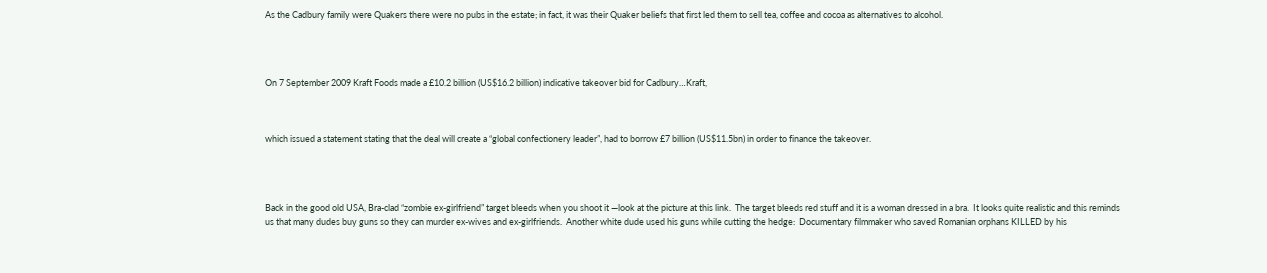As the Cadbury family were Quakers there were no pubs in the estate; in fact, it was their Quaker beliefs that first led them to sell tea, coffee and cocoa as alternatives to alcohol.




On 7 September 2009 Kraft Foods made a £10.2 billion (US$16.2 billion) indicative takeover bid for Cadbury…Kraft,



which issued a statement stating that the deal will create a “global confectionery leader”, had to borrow £7 billion (US$11.5bn) in order to finance the takeover.




Back in the good old USA, Bra-clad “zombie ex-girlfriend” target bleeds when you shoot it —look at the picture at this link.  The target bleeds red stuff and it is a woman dressed in a bra.  It looks quite realistic and this reminds us that many dudes buy guns so they can murder ex-wives and ex-girlfriends.  Another white dude used his guns while cutting the hedge:  Documentary filmmaker who saved Romanian orphans KILLED by his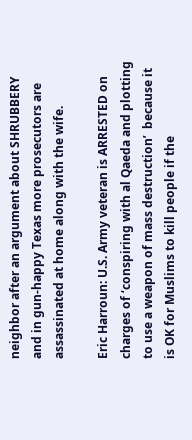neighbor after an argument about SHRUBBERY and in gun-happy Texas more prosecutors are assassinated at home along with the wife.

Eric Harroun: U.S. Army veteran is ARRESTED on charges of ‘conspiring with al Qaeda and plotting to use a weapon of mass destruction’  because it is OK for Muslims to kill people if the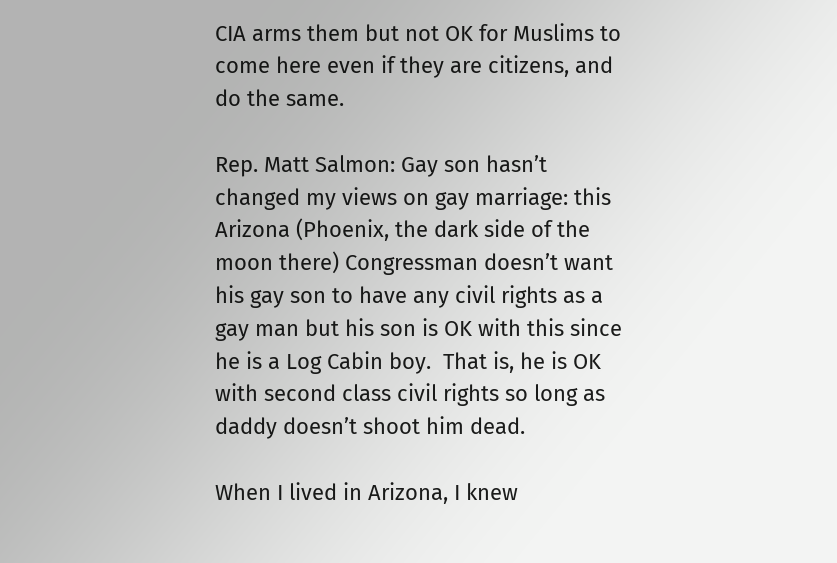CIA arms them but not OK for Muslims to come here even if they are citizens, and do the same.

Rep. Matt Salmon: Gay son hasn’t changed my views on gay marriage: this Arizona (Phoenix, the dark side of the moon there) Congressman doesn’t want his gay son to have any civil rights as a gay man but his son is OK with this since he is a Log Cabin boy.  That is, he is OK with second class civil rights so long as daddy doesn’t shoot him dead.

When I lived in Arizona, I knew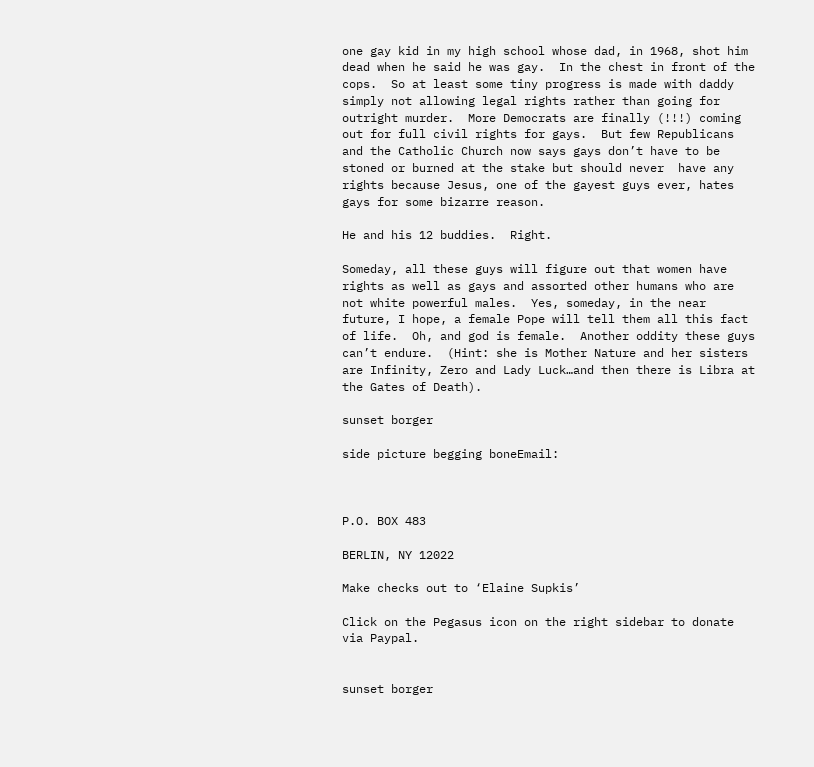one gay kid in my high school whose dad, in 1968, shot him dead when he said he was gay.  In the chest in front of the cops.  So at least some tiny progress is made with daddy simply not allowing legal rights rather than going for outright murder.  More Democrats are finally (!!!) coming out for full civil rights for gays.  But few Republicans and the Catholic Church now says gays don’t have to be stoned or burned at the stake but should never  have any rights because Jesus, one of the gayest guys ever, hates gays for some bizarre reason.

He and his 12 buddies.  Right.

Someday, all these guys will figure out that women have rights as well as gays and assorted other humans who are not white powerful males.  Yes, someday, in the near future, I hope, a female Pope will tell them all this fact of life.  Oh, and god is female.  Another oddity these guys can’t endure.  (Hint: she is Mother Nature and her sisters are Infinity, Zero and Lady Luck…and then there is Libra at the Gates of Death).

sunset borger

side picture begging boneEmail:



P.O. BOX 483

BERLIN, NY 12022

Make checks out to ‘Elaine Supkis’

Click on the Pegasus icon on the right sidebar to donate via Paypal.


sunset borger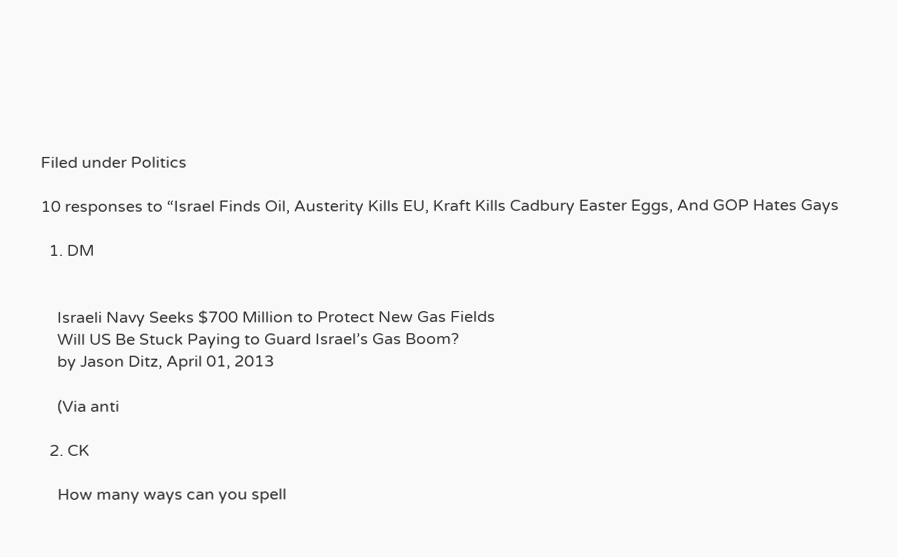Filed under Politics

10 responses to “Israel Finds Oil, Austerity Kills EU, Kraft Kills Cadbury Easter Eggs, And GOP Hates Gays

  1. DM


    Israeli Navy Seeks $700 Million to Protect New Gas Fields
    Will US Be Stuck Paying to Guard Israel’s Gas Boom?
    by Jason Ditz, April 01, 2013

    (Via anti

  2. CK

    How many ways can you spell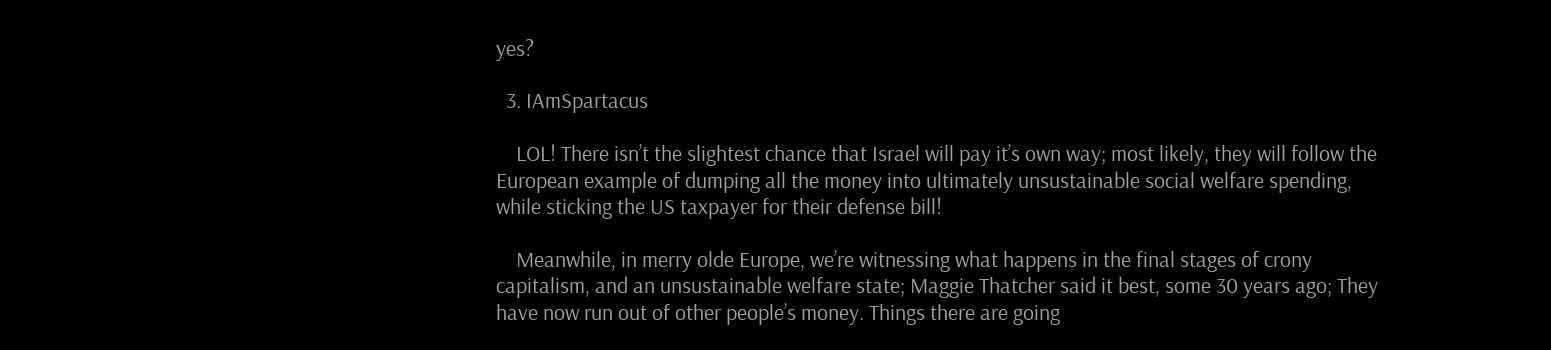yes?

  3. IAmSpartacus

    LOL! There isn’t the slightest chance that Israel will pay it’s own way; most likely, they will follow the European example of dumping all the money into ultimately unsustainable social welfare spending, while sticking the US taxpayer for their defense bill!

    Meanwhile, in merry olde Europe, we’re witnessing what happens in the final stages of crony capitalism, and an unsustainable welfare state; Maggie Thatcher said it best, some 30 years ago; They have now run out of other people’s money. Things there are going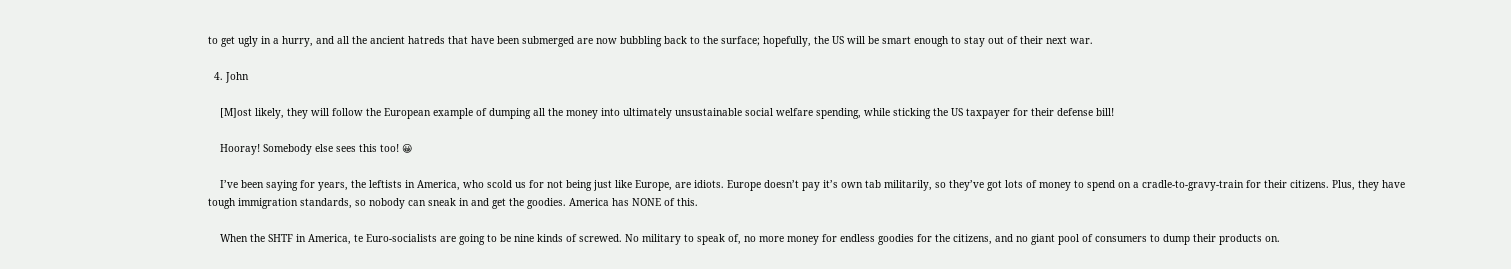to get ugly in a hurry, and all the ancient hatreds that have been submerged are now bubbling back to the surface; hopefully, the US will be smart enough to stay out of their next war.

  4. John

    [M]ost likely, they will follow the European example of dumping all the money into ultimately unsustainable social welfare spending, while sticking the US taxpayer for their defense bill!

    Hooray! Somebody else sees this too! 😀

    I’ve been saying for years, the leftists in America, who scold us for not being just like Europe, are idiots. Europe doesn’t pay it’s own tab militarily, so they’ve got lots of money to spend on a cradle-to-gravy-train for their citizens. Plus, they have tough immigration standards, so nobody can sneak in and get the goodies. America has NONE of this.

    When the SHTF in America, te Euro-socialists are going to be nine kinds of screwed. No military to speak of, no more money for endless goodies for the citizens, and no giant pool of consumers to dump their products on.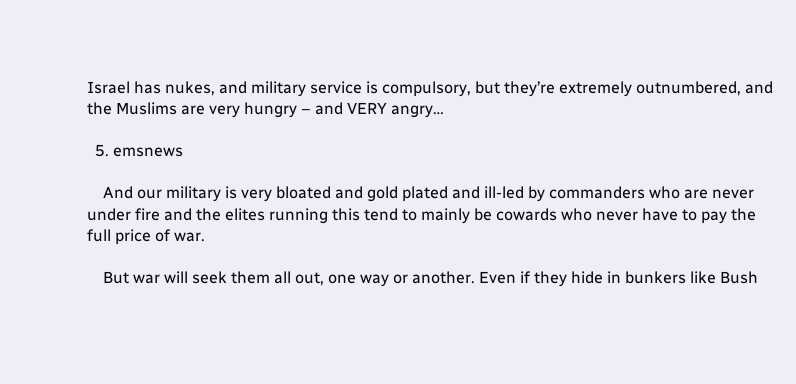Israel has nukes, and military service is compulsory, but they’re extremely outnumbered, and the Muslims are very hungry – and VERY angry…

  5. emsnews

    And our military is very bloated and gold plated and ill-led by commanders who are never under fire and the elites running this tend to mainly be cowards who never have to pay the full price of war.

    But war will seek them all out, one way or another. Even if they hide in bunkers like Bush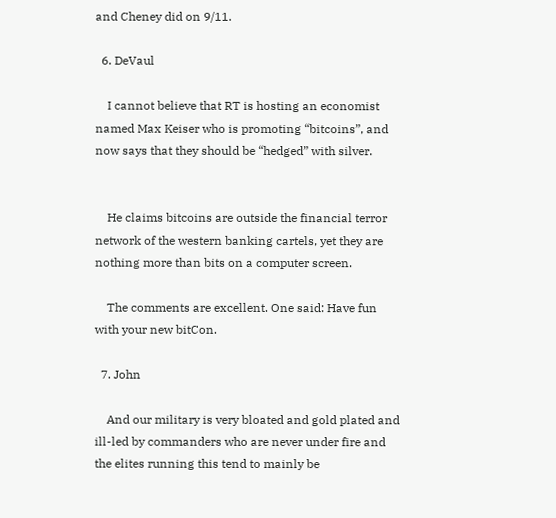and Cheney did on 9/11.

  6. DeVaul

    I cannot believe that RT is hosting an economist named Max Keiser who is promoting “bitcoins”, and now says that they should be “hedged” with silver.


    He claims bitcoins are outside the financial terror network of the western banking cartels, yet they are nothing more than bits on a computer screen.

    The comments are excellent. One said: Have fun with your new bitCon.

  7. John

    And our military is very bloated and gold plated and ill-led by commanders who are never under fire and the elites running this tend to mainly be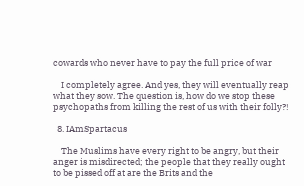cowards who never have to pay the full price of war

    I completely agree. And yes, they will eventually reap what they sow. The question is, how do we stop these psychopaths from killing the rest of us with their folly?!

  8. IAmSpartacus

    The Muslims have every right to be angry, but their anger is misdirected; the people that they really ought to be pissed off at are the Brits and the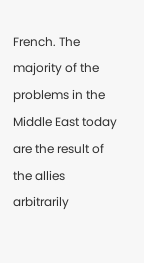French. The majority of the problems in the Middle East today are the result of the allies arbitrarily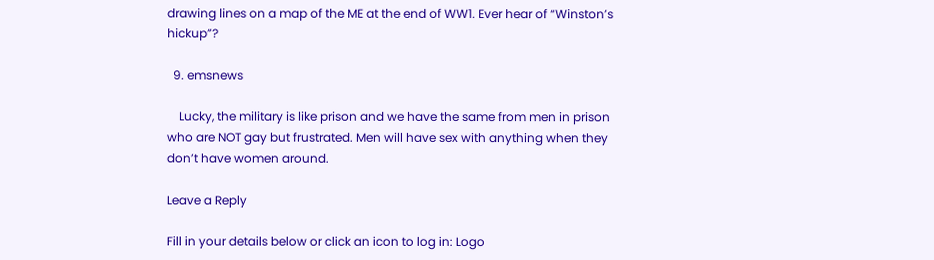drawing lines on a map of the ME at the end of WW1. Ever hear of “Winston’s hickup”?

  9. emsnews

    Lucky, the military is like prison and we have the same from men in prison who are NOT gay but frustrated. Men will have sex with anything when they don’t have women around.

Leave a Reply

Fill in your details below or click an icon to log in: Logo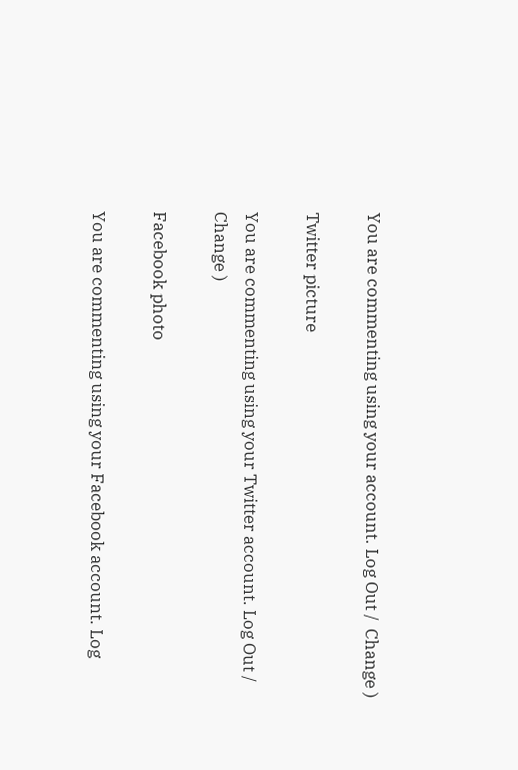You are commenting using your account. Log Out /  Change )

Twitter picture

You are commenting using your Twitter account. Log Out /  Change )

Facebook photo

You are commenting using your Facebook account. Log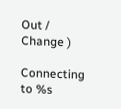Out /  Change )

Connecting to %s